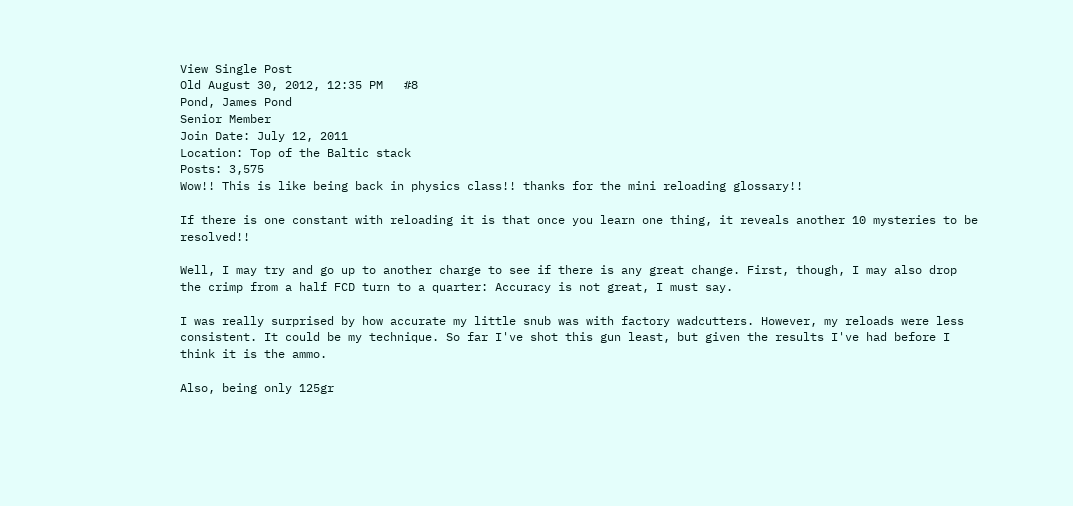View Single Post
Old August 30, 2012, 12:35 PM   #8
Pond, James Pond
Senior Member
Join Date: July 12, 2011
Location: Top of the Baltic stack
Posts: 3,575
Wow!! This is like being back in physics class!! thanks for the mini reloading glossary!!

If there is one constant with reloading it is that once you learn one thing, it reveals another 10 mysteries to be resolved!!

Well, I may try and go up to another charge to see if there is any great change. First, though, I may also drop the crimp from a half FCD turn to a quarter: Accuracy is not great, I must say.

I was really surprised by how accurate my little snub was with factory wadcutters. However, my reloads were less consistent. It could be my technique. So far I've shot this gun least, but given the results I've had before I think it is the ammo.

Also, being only 125gr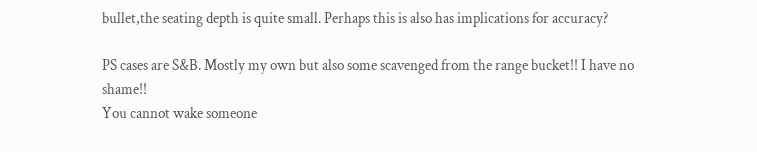bullet,the seating depth is quite small. Perhaps this is also has implications for accuracy?

PS cases are S&B. Mostly my own but also some scavenged from the range bucket!! I have no shame!!
You cannot wake someone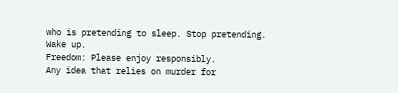who is pretending to sleep. Stop pretending. Wake up.
Freedom: Please enjoy responsibly.
Any idea that relies on murder for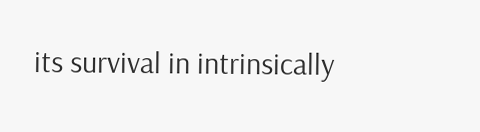its survival in intrinsically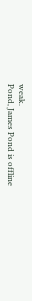weak.
Pond, James Pond is offline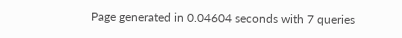Page generated in 0.04604 seconds with 7 queries